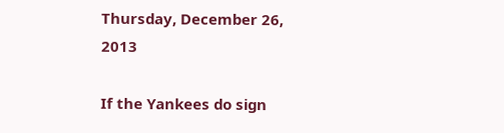Thursday, December 26, 2013

If the Yankees do sign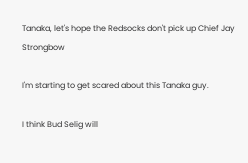Tanaka, let's hope the Redsocks don't pick up Chief Jay Strongbow

I'm starting to get scared about this Tanaka guy.

I think Bud Selig will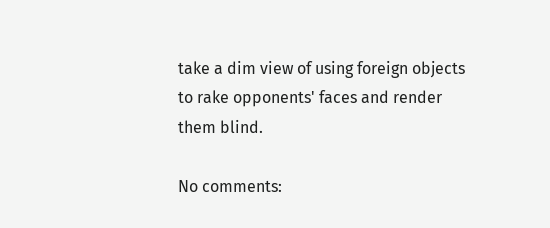take a dim view of using foreign objects to rake opponents' faces and render them blind.

No comments: